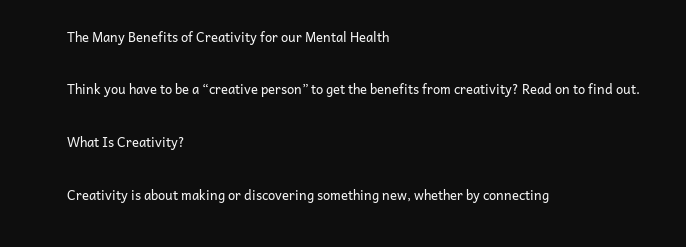The Many Benefits of Creativity for our Mental Health

Think you have to be a “creative person” to get the benefits from creativity? Read on to find out.

What Is Creativity?

Creativity is about making or discovering something new, whether by connecting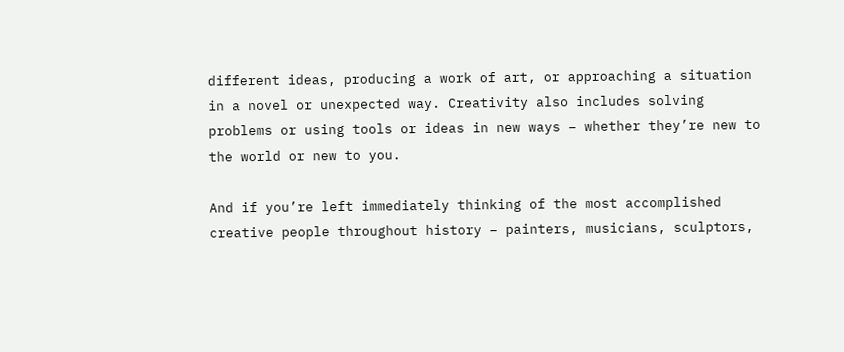different ideas, producing a work of art, or approaching a situation in a novel or unexpected way. Creativity also includes solving problems or using tools or ideas in new ways – whether they’re new to the world or new to you.

And if you’re left immediately thinking of the most accomplished creative people throughout history – painters, musicians, sculptors,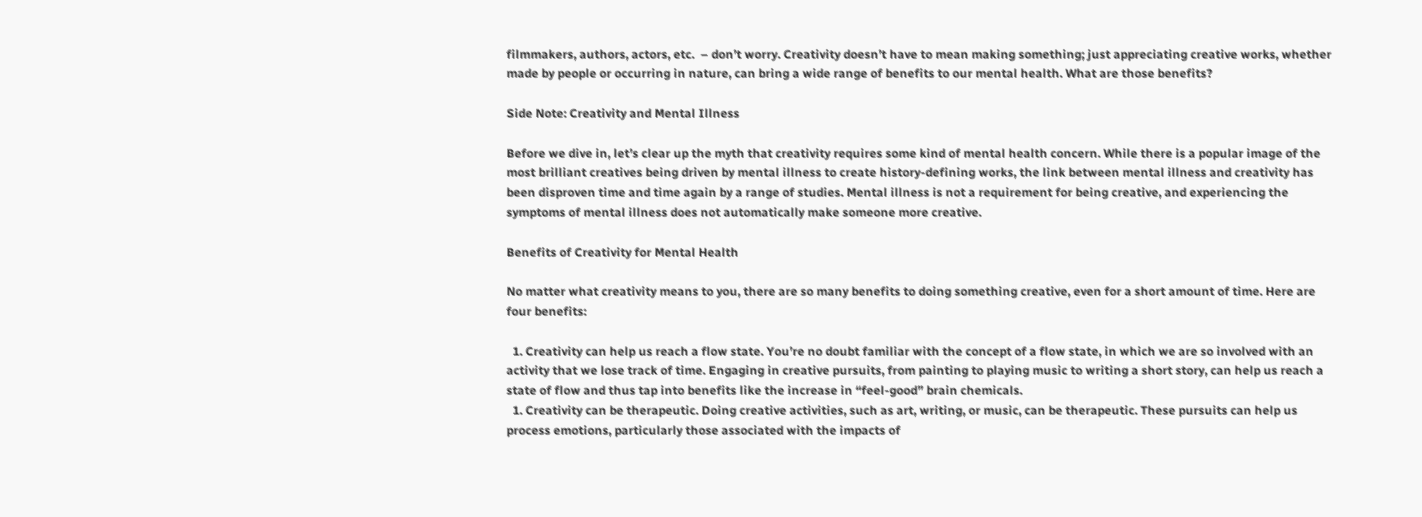filmmakers, authors, actors, etc.  – don’t worry. Creativity doesn’t have to mean making something; just appreciating creative works, whether made by people or occurring in nature, can bring a wide range of benefits to our mental health. What are those benefits?

Side Note: Creativity and Mental Illness

Before we dive in, let’s clear up the myth that creativity requires some kind of mental health concern. While there is a popular image of the most brilliant creatives being driven by mental illness to create history-defining works, the link between mental illness and creativity has been disproven time and time again by a range of studies. Mental illness is not a requirement for being creative, and experiencing the symptoms of mental illness does not automatically make someone more creative.

Benefits of Creativity for Mental Health

No matter what creativity means to you, there are so many benefits to doing something creative, even for a short amount of time. Here are four benefits:

  1. Creativity can help us reach a flow state. You’re no doubt familiar with the concept of a flow state, in which we are so involved with an activity that we lose track of time. Engaging in creative pursuits, from painting to playing music to writing a short story, can help us reach a state of flow and thus tap into benefits like the increase in “feel-good” brain chemicals.
  1. Creativity can be therapeutic. Doing creative activities, such as art, writing, or music, can be therapeutic. These pursuits can help us process emotions, particularly those associated with the impacts of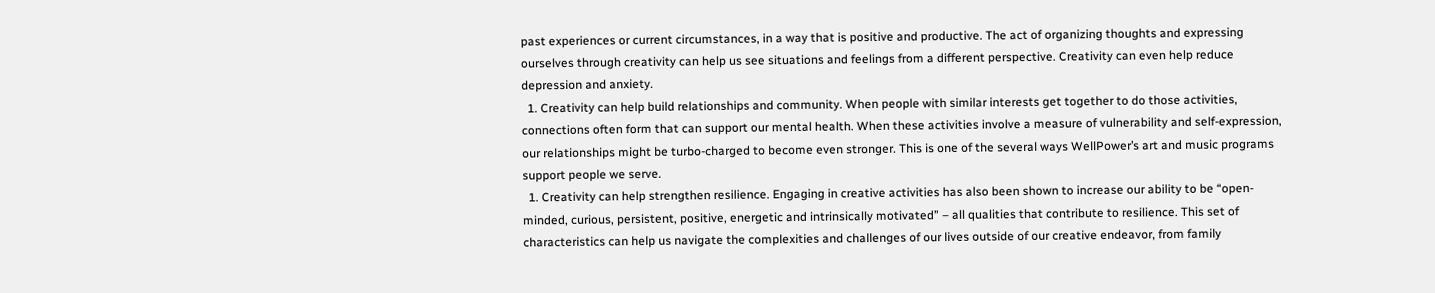past experiences or current circumstances, in a way that is positive and productive. The act of organizing thoughts and expressing ourselves through creativity can help us see situations and feelings from a different perspective. Creativity can even help reduce depression and anxiety.
  1. Creativity can help build relationships and community. When people with similar interests get together to do those activities, connections often form that can support our mental health. When these activities involve a measure of vulnerability and self-expression, our relationships might be turbo-charged to become even stronger. This is one of the several ways WellPower’s art and music programs support people we serve.
  1. Creativity can help strengthen resilience. Engaging in creative activities has also been shown to increase our ability to be “open-minded, curious, persistent, positive, energetic and intrinsically motivated” – all qualities that contribute to resilience. This set of characteristics can help us navigate the complexities and challenges of our lives outside of our creative endeavor, from family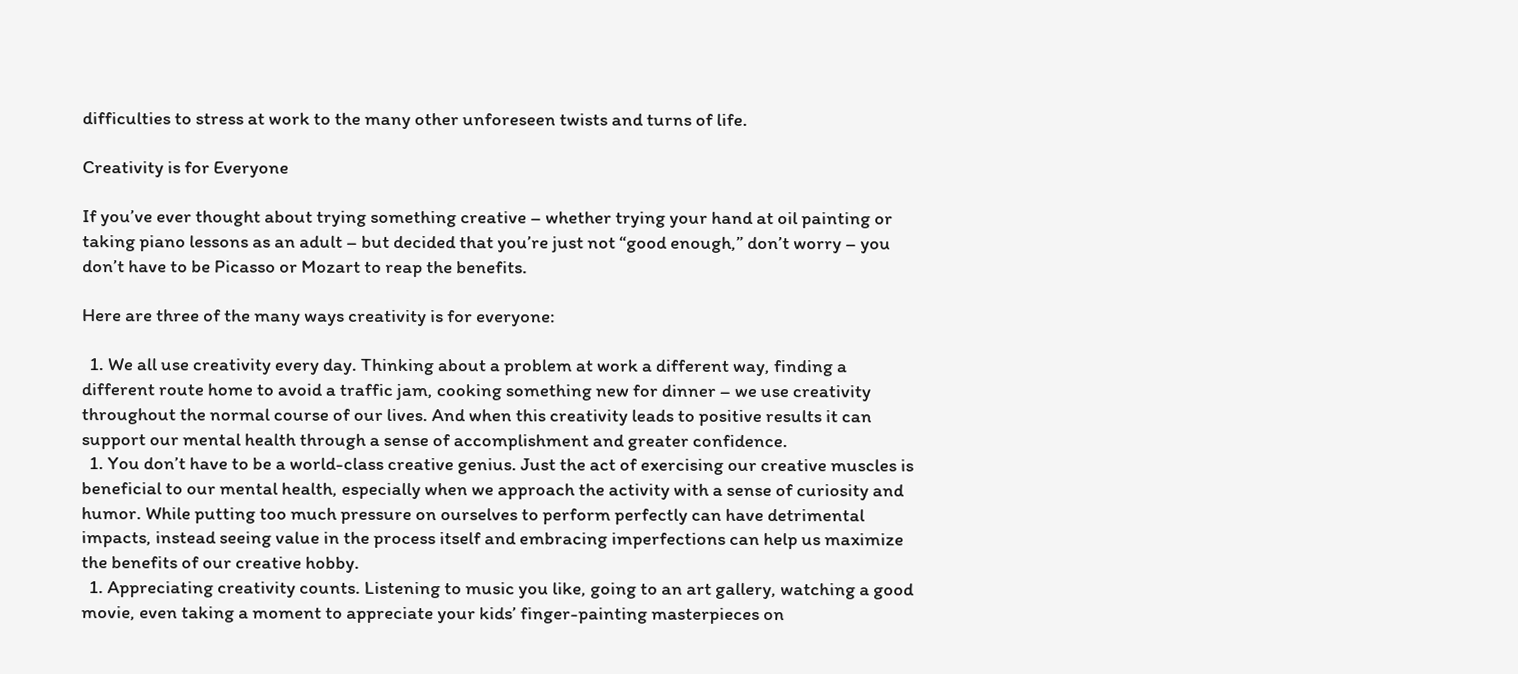difficulties to stress at work to the many other unforeseen twists and turns of life.

Creativity is for Everyone

If you’ve ever thought about trying something creative – whether trying your hand at oil painting or taking piano lessons as an adult – but decided that you’re just not “good enough,” don’t worry – you don’t have to be Picasso or Mozart to reap the benefits.

Here are three of the many ways creativity is for everyone:

  1. We all use creativity every day. Thinking about a problem at work a different way, finding a different route home to avoid a traffic jam, cooking something new for dinner – we use creativity throughout the normal course of our lives. And when this creativity leads to positive results it can support our mental health through a sense of accomplishment and greater confidence.
  1. You don’t have to be a world-class creative genius. Just the act of exercising our creative muscles is beneficial to our mental health, especially when we approach the activity with a sense of curiosity and humor. While putting too much pressure on ourselves to perform perfectly can have detrimental impacts, instead seeing value in the process itself and embracing imperfections can help us maximize the benefits of our creative hobby.
  1. Appreciating creativity counts. Listening to music you like, going to an art gallery, watching a good movie, even taking a moment to appreciate your kids’ finger-painting masterpieces on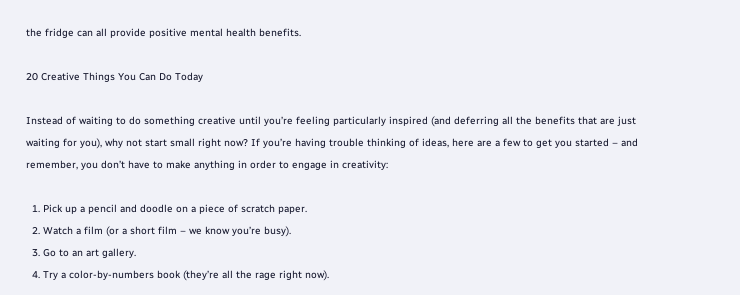the fridge can all provide positive mental health benefits.

20 Creative Things You Can Do Today

Instead of waiting to do something creative until you’re feeling particularly inspired (and deferring all the benefits that are just waiting for you), why not start small right now? If you’re having trouble thinking of ideas, here are a few to get you started – and remember, you don’t have to make anything in order to engage in creativity:

  1. Pick up a pencil and doodle on a piece of scratch paper.
  2. Watch a film (or a short film – we know you’re busy).
  3. Go to an art gallery.
  4. Try a color-by-numbers book (they’re all the rage right now).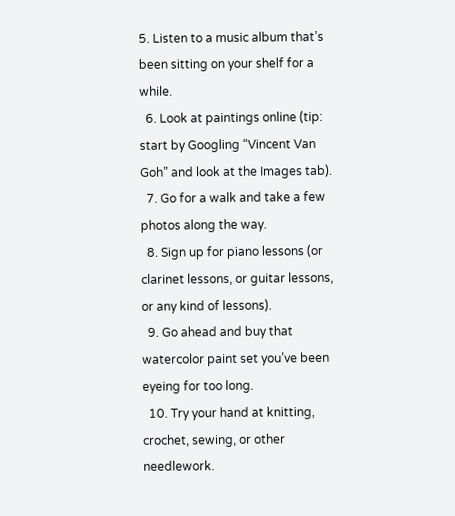5. Listen to a music album that’s been sitting on your shelf for a while.
  6. Look at paintings online (tip: start by Googling “Vincent Van Goh” and look at the Images tab).
  7. Go for a walk and take a few photos along the way.
  8. Sign up for piano lessons (or clarinet lessons, or guitar lessons, or any kind of lessons).
  9. Go ahead and buy that watercolor paint set you’ve been eyeing for too long.
  10. Try your hand at knitting, crochet, sewing, or other needlework.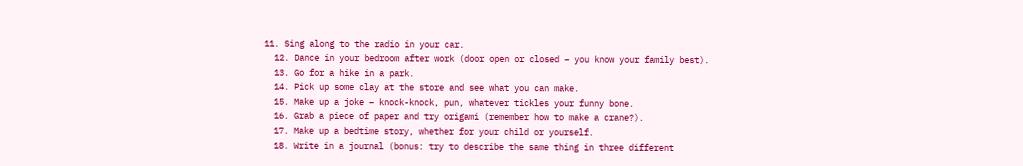11. Sing along to the radio in your car.
  12. Dance in your bedroom after work (door open or closed – you know your family best).
  13. Go for a hike in a park.
  14. Pick up some clay at the store and see what you can make.
  15. Make up a joke – knock-knock, pun, whatever tickles your funny bone.
  16. Grab a piece of paper and try origami (remember how to make a crane?).
  17. Make up a bedtime story, whether for your child or yourself.
  18. Write in a journal (bonus: try to describe the same thing in three different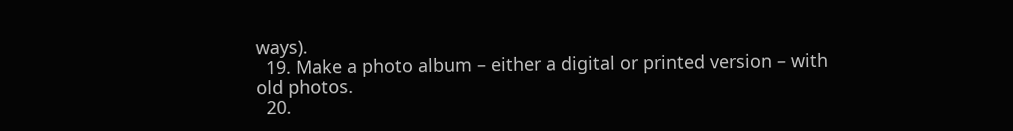ways).
  19. Make a photo album – either a digital or printed version – with old photos.
  20.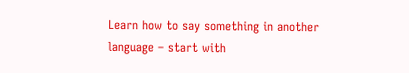Learn how to say something in another language – start with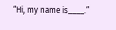“Hi, my name is____.”